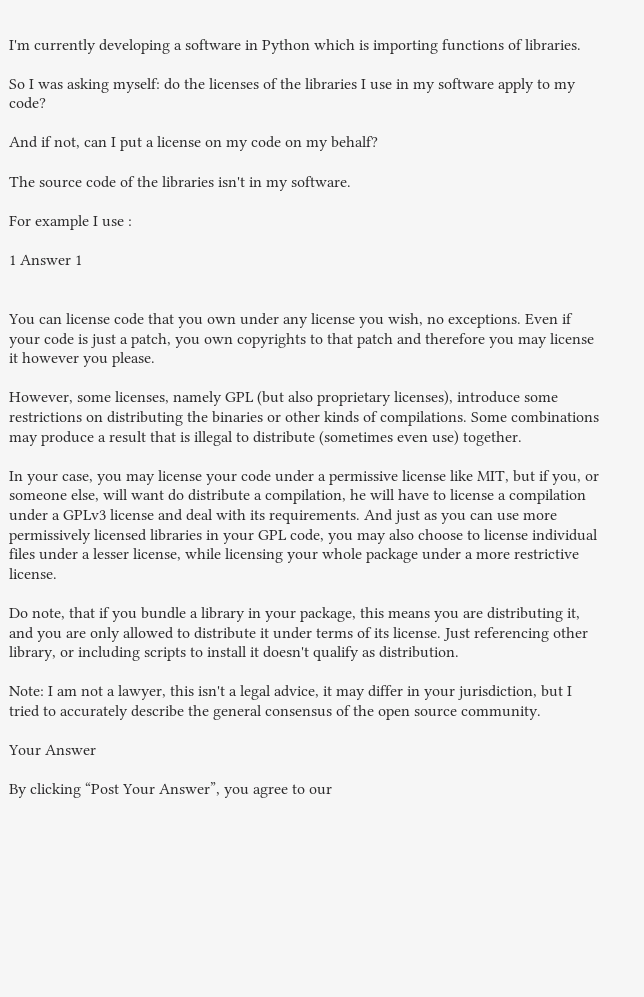I'm currently developing a software in Python which is importing functions of libraries.

So I was asking myself: do the licenses of the libraries I use in my software apply to my code?

And if not, can I put a license on my code on my behalf?

The source code of the libraries isn't in my software.

For example I use :

1 Answer 1


You can license code that you own under any license you wish, no exceptions. Even if your code is just a patch, you own copyrights to that patch and therefore you may license it however you please.

However, some licenses, namely GPL (but also proprietary licenses), introduce some restrictions on distributing the binaries or other kinds of compilations. Some combinations may produce a result that is illegal to distribute (sometimes even use) together.

In your case, you may license your code under a permissive license like MIT, but if you, or someone else, will want do distribute a compilation, he will have to license a compilation under a GPLv3 license and deal with its requirements. And just as you can use more permissively licensed libraries in your GPL code, you may also choose to license individual files under a lesser license, while licensing your whole package under a more restrictive license.

Do note, that if you bundle a library in your package, this means you are distributing it, and you are only allowed to distribute it under terms of its license. Just referencing other library, or including scripts to install it doesn't qualify as distribution.

Note: I am not a lawyer, this isn't a legal advice, it may differ in your jurisdiction, but I tried to accurately describe the general consensus of the open source community.

Your Answer

By clicking “Post Your Answer”, you agree to our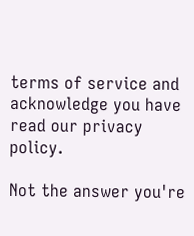terms of service and acknowledge you have read our privacy policy.

Not the answer you're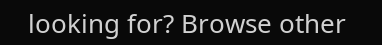looking for? Browse other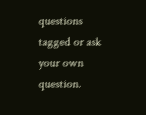questions tagged or ask your own question.